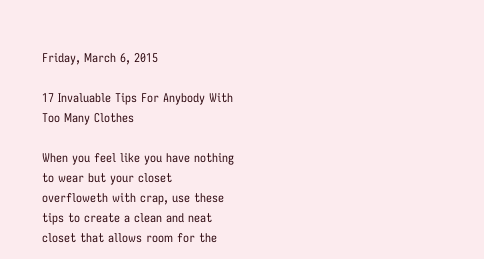Friday, March 6, 2015

17 Invaluable Tips For Anybody With Too Many Clothes

When you feel like you have nothing to wear but your closet overfloweth with crap, use these tips to create a clean and neat closet that allows room for the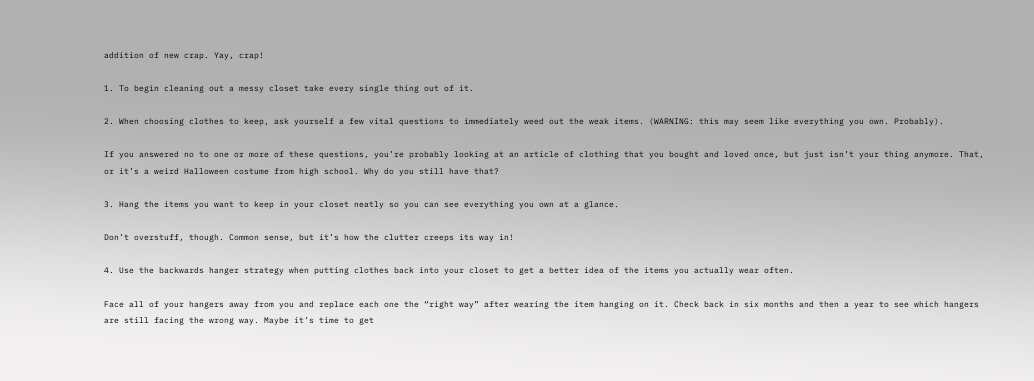addition of new crap. Yay, crap!

1. To begin cleaning out a messy closet take every single thing out of it.

2. When choosing clothes to keep, ask yourself a few vital questions to immediately weed out the weak items. (WARNING: this may seem like everything you own. Probably).

If you answered no to one or more of these questions, you’re probably looking at an article of clothing that you bought and loved once, but just isn’t your thing anymore. That, or it’s a weird Halloween costume from high school. Why do you still have that?

3. Hang the items you want to keep in your closet neatly so you can see everything you own at a glance.

Don’t overstuff, though. Common sense, but it’s how the clutter creeps its way in!

4. Use the backwards hanger strategy when putting clothes back into your closet to get a better idea of the items you actually wear often.

Face all of your hangers away from you and replace each one the “right way” after wearing the item hanging on it. Check back in six months and then a year to see which hangers are still facing the wrong way. Maybe it’s time to get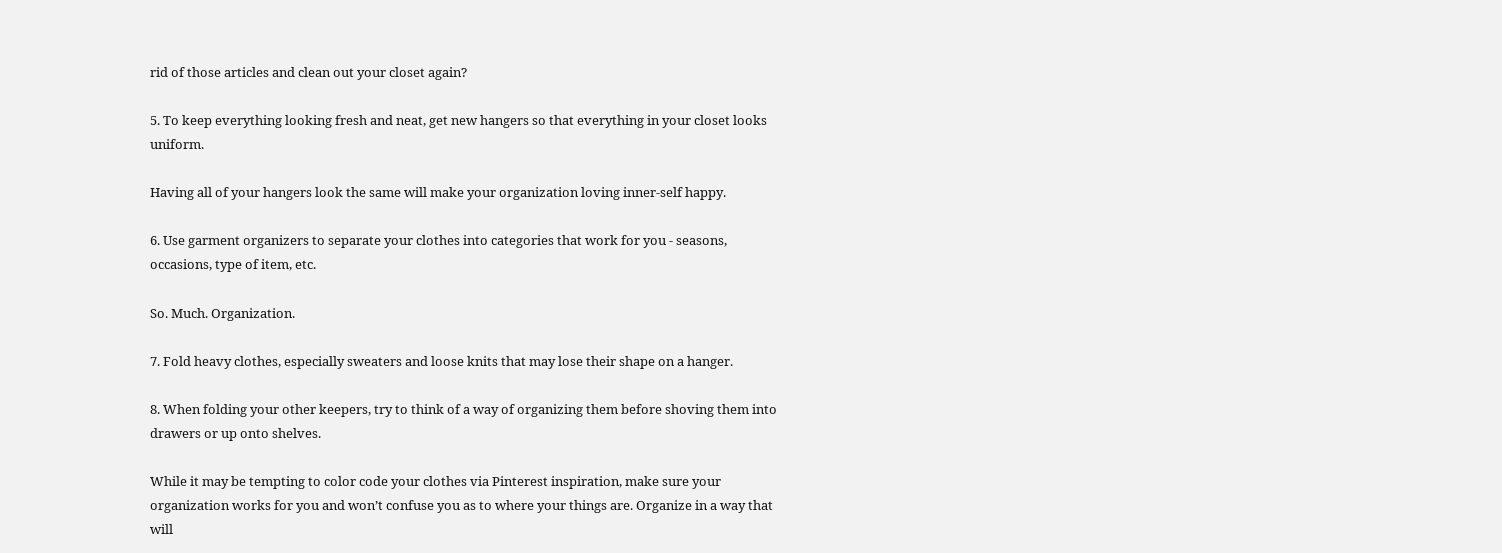rid of those articles and clean out your closet again?

5. To keep everything looking fresh and neat, get new hangers so that everything in your closet looks uniform.

Having all of your hangers look the same will make your organization loving inner-self happy.

6. Use garment organizers to separate your clothes into categories that work for you - seasons, occasions, type of item, etc.

So. Much. Organization.

7. Fold heavy clothes, especially sweaters and loose knits that may lose their shape on a hanger.

8. When folding your other keepers, try to think of a way of organizing them before shoving them into drawers or up onto shelves.

While it may be tempting to color code your clothes via Pinterest inspiration, make sure your organization works for you and won’t confuse you as to where your things are. Organize in a way that will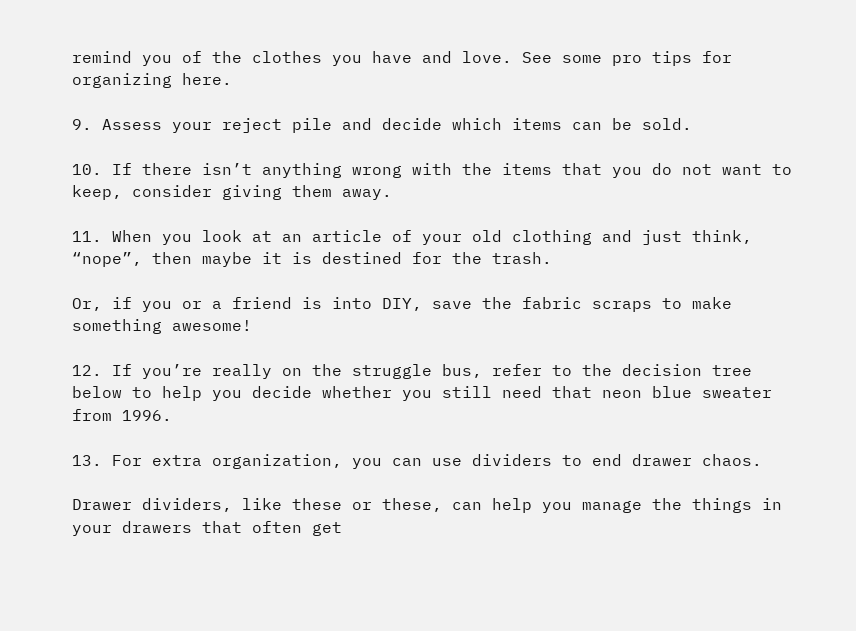remind you of the clothes you have and love. See some pro tips for organizing here.

9. Assess your reject pile and decide which items can be sold.

10. If there isn’t anything wrong with the items that you do not want to keep, consider giving them away.

11. When you look at an article of your old clothing and just think, “nope”, then maybe it is destined for the trash.

Or, if you or a friend is into DIY, save the fabric scraps to make something awesome!

12. If you’re really on the struggle bus, refer to the decision tree below to help you decide whether you still need that neon blue sweater from 1996.

13. For extra organization, you can use dividers to end drawer chaos.

Drawer dividers, like these or these, can help you manage the things in your drawers that often get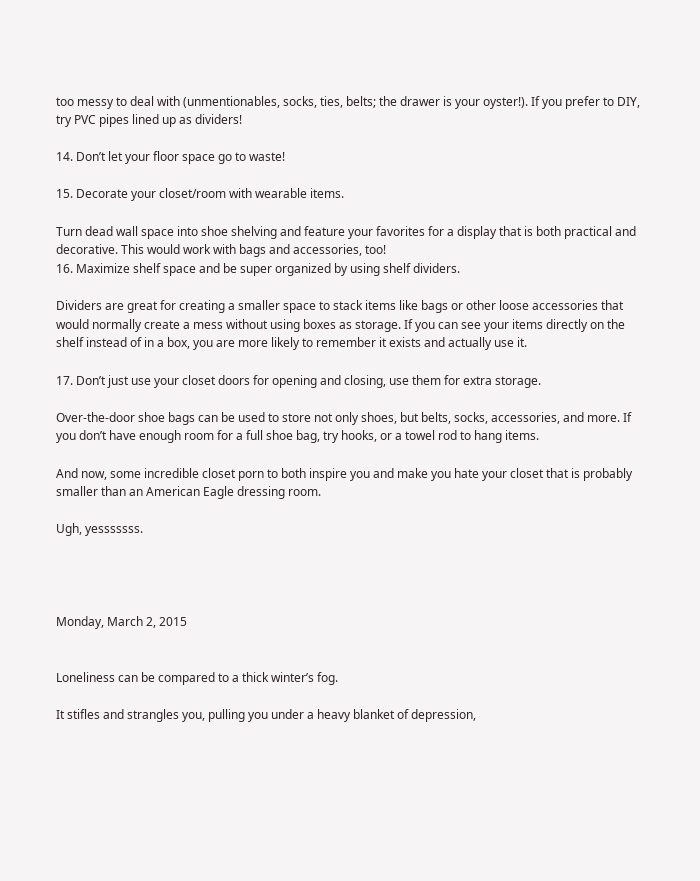too messy to deal with (unmentionables, socks, ties, belts; the drawer is your oyster!). If you prefer to DIY, try PVC pipes lined up as dividers!

14. Don’t let your floor space go to waste!

15. Decorate your closet/room with wearable items.

Turn dead wall space into shoe shelving and feature your favorites for a display that is both practical and decorative. This would work with bags and accessories, too!
16. Maximize shelf space and be super organized by using shelf dividers.

Dividers are great for creating a smaller space to stack items like bags or other loose accessories that would normally create a mess without using boxes as storage. If you can see your items directly on the shelf instead of in a box, you are more likely to remember it exists and actually use it.

17. Don’t just use your closet doors for opening and closing, use them for extra storage.

Over-the-door shoe bags can be used to store not only shoes, but belts, socks, accessories, and more. If you don’t have enough room for a full shoe bag, try hooks, or a towel rod to hang items.

And now, some incredible closet porn to both inspire you and make you hate your closet that is probably smaller than an American Eagle dressing room.

Ugh, yesssssss.




Monday, March 2, 2015


Loneliness can be compared to a thick winter’s fog.

It stifles and strangles you, pulling you under a heavy blanket of depression,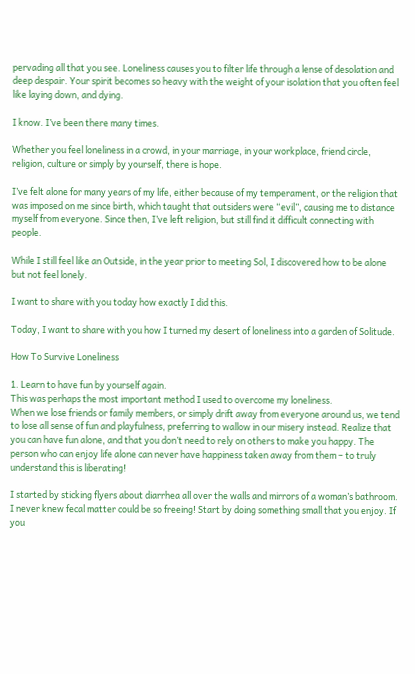pervading all that you see. Loneliness causes you to filter life through a lense of desolation and deep despair. Your spirit becomes so heavy with the weight of your isolation that you often feel like laying down, and dying.

I know. I’ve been there many times.

Whether you feel loneliness in a crowd, in your marriage, in your workplace, friend circle, religion, culture or simply by yourself, there is hope.

I’ve felt alone for many years of my life, either because of my temperament, or the religion that was imposed on me since birth, which taught that outsiders were “evil”, causing me to distance myself from everyone. Since then, I’ve left religion, but still find it difficult connecting with people.

While I still feel like an Outside, in the year prior to meeting Sol, I discovered how to be alone
but not feel lonely.

I want to share with you today how exactly I did this.

Today, I want to share with you how I turned my desert of loneliness into a garden of Solitude.

How To Survive Loneliness

1. Learn to have fun by yourself again.
This was perhaps the most important method I used to overcome my loneliness.
When we lose friends or family members, or simply drift away from everyone around us, we tend to lose all sense of fun and playfulness, preferring to wallow in our misery instead. Realize that you can have fun alone, and that you don’t need to rely on others to make you happy. The person who can enjoy life alone can never have happiness taken away from them – to truly understand this is liberating!

I started by sticking flyers about diarrhea all over the walls and mirrors of a woman’s bathroom. I never knew fecal matter could be so freeing! Start by doing something small that you enjoy. If you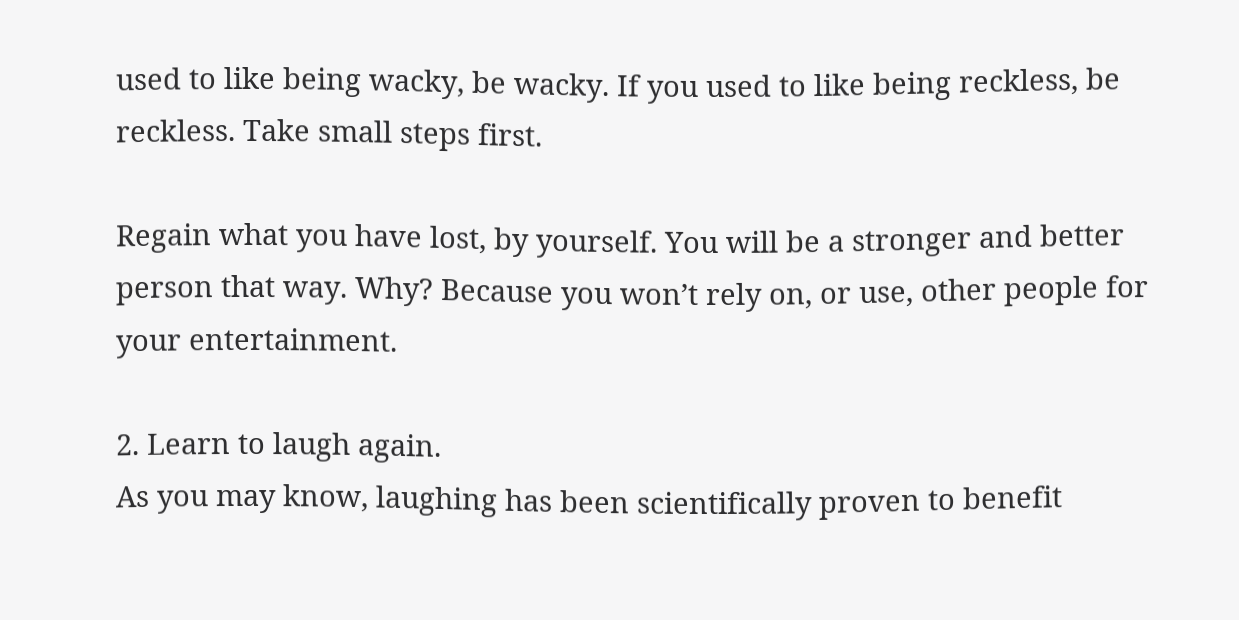used to like being wacky, be wacky. If you used to like being reckless, be reckless. Take small steps first.

Regain what you have lost, by yourself. You will be a stronger and better person that way. Why? Because you won’t rely on, or use, other people for your entertainment.

2. Learn to laugh again.
As you may know, laughing has been scientifically proven to benefit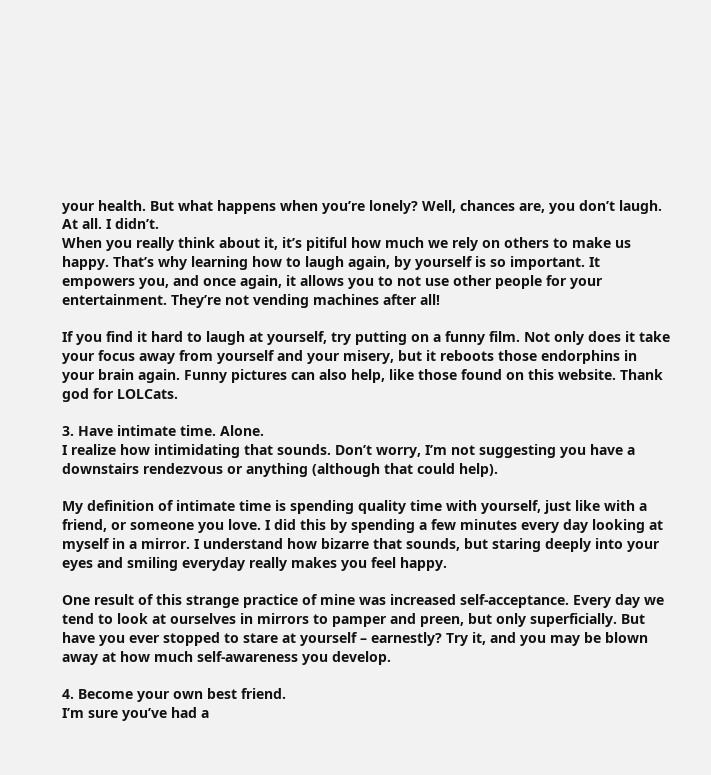your health. But what happens when you’re lonely? Well, chances are, you don’t laugh. At all. I didn’t.
When you really think about it, it’s pitiful how much we rely on others to make us happy. That’s why learning how to laugh again, by yourself is so important. It empowers you, and once again, it allows you to not use other people for your entertainment. They’re not vending machines after all!

If you find it hard to laugh at yourself, try putting on a funny film. Not only does it take your focus away from yourself and your misery, but it reboots those endorphins in your brain again. Funny pictures can also help, like those found on this website. Thank god for LOLCats.

3. Have intimate time. Alone.
I realize how intimidating that sounds. Don’t worry, I’m not suggesting you have a downstairs rendezvous or anything (although that could help).

My definition of intimate time is spending quality time with yourself, just like with a friend, or someone you love. I did this by spending a few minutes every day looking at myself in a mirror. I understand how bizarre that sounds, but staring deeply into your eyes and smiling everyday really makes you feel happy.

One result of this strange practice of mine was increased self-acceptance. Every day we tend to look at ourselves in mirrors to pamper and preen, but only superficially. But have you ever stopped to stare at yourself – earnestly? Try it, and you may be blown away at how much self-awareness you develop.

4. Become your own best friend.
I’m sure you’ve had a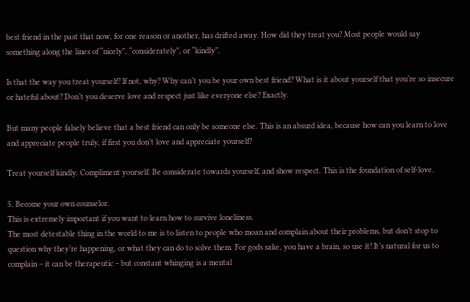best friend in the past that now, for one reason or another, has drifted away. How did they treat you? Most people would say something along the lines of “nicely”, “considerately”, or “kindly”.

Is that the way you treat yourself? If not, why? Why can’t you be your own best friend? What is it about yourself that you’re so insecure or hateful about? Don’t you deserve love and respect just like everyone else? Exactly.

But many people falsely believe that a best friend can only be someone else. This is an absurd idea, because how can you learn to love and appreciate people truly, if first you don’t love and appreciate yourself?

Treat yourself kindly. Compliment yourself. Be considerate towards yourself, and show respect. This is the foundation of self-love.

5. Become your own counselor.
This is extremely important if you want to learn how to survive loneliness.
The most detestable thing in the world to me is to listen to people who moan and complain about their problems, but don’t stop to question why they’re happening, or what they can do to solve them. For gods sake, you have a brain, so use it! It’s natural for us to complain – it can be therapeutic – but constant whinging is a mental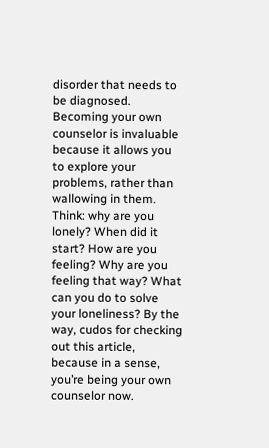disorder that needs to be diagnosed.
Becoming your own counselor is invaluable because it allows you to explore your problems, rather than wallowing in them. Think: why are you lonely? When did it start? How are you feeling? Why are you feeling that way? What can you do to solve your loneliness? By the way, cudos for checking out this article, because in a sense, you’re being your own counselor now.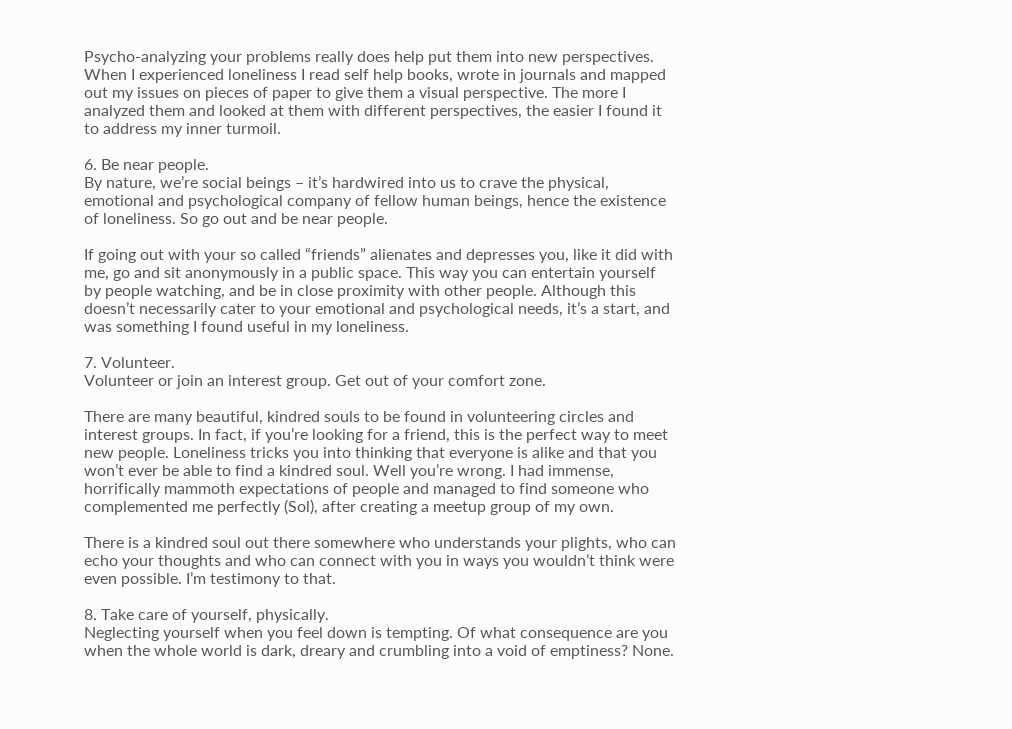Psycho-analyzing your problems really does help put them into new perspectives. When I experienced loneliness I read self help books, wrote in journals and mapped out my issues on pieces of paper to give them a visual perspective. The more I analyzed them and looked at them with different perspectives, the easier I found it to address my inner turmoil.

6. Be near people.
By nature, we’re social beings – it’s hardwired into us to crave the physical, emotional and psychological company of fellow human beings, hence the existence of loneliness. So go out and be near people.

If going out with your so called “friends” alienates and depresses you, like it did with me, go and sit anonymously in a public space. This way you can entertain yourself by people watching, and be in close proximity with other people. Although this doesn’t necessarily cater to your emotional and psychological needs, it’s a start, and was something I found useful in my loneliness.

7. Volunteer.
Volunteer or join an interest group. Get out of your comfort zone.

There are many beautiful, kindred souls to be found in volunteering circles and interest groups. In fact, if you’re looking for a friend, this is the perfect way to meet new people. Loneliness tricks you into thinking that everyone is alike and that you won’t ever be able to find a kindred soul. Well you’re wrong. I had immense, horrifically mammoth expectations of people and managed to find someone who complemented me perfectly (Sol), after creating a meetup group of my own.

There is a kindred soul out there somewhere who understands your plights, who can echo your thoughts and who can connect with you in ways you wouldn’t think were even possible. I’m testimony to that.

8. Take care of yourself, physically.
Neglecting yourself when you feel down is tempting. Of what consequence are you when the whole world is dark, dreary and crumbling into a void of emptiness? None.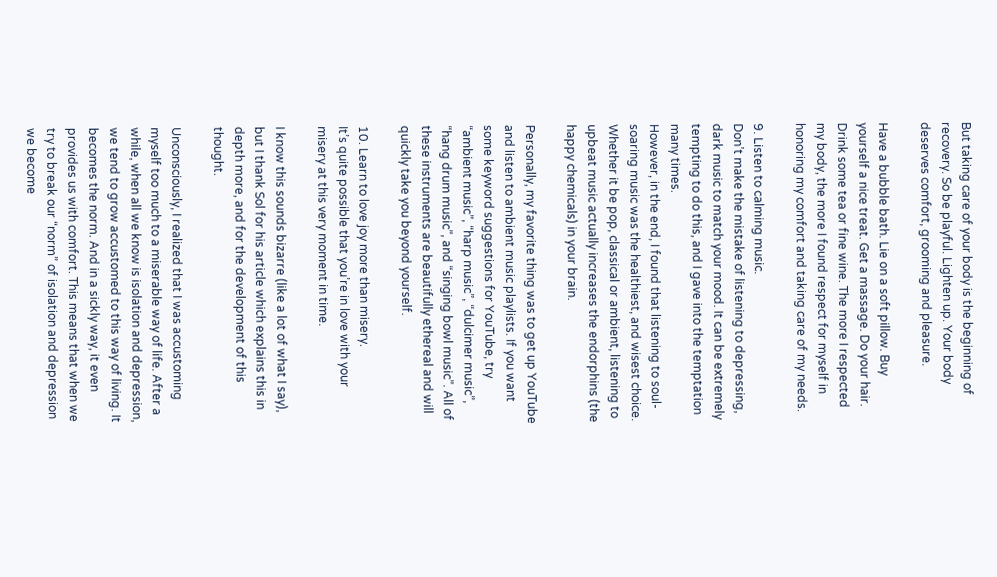But taking care of your body is the beginning of recovery. So be playful. Lighten up. Your body deserves comfort, grooming and pleasure.

Have a bubble bath. Lie on a soft pillow. Buy yourself a nice treat. Get a massage. Do your hair. Drink some tea or fine wine. The more I respected my body, the more I found respect for myself in honoring my comfort and taking care of my needs.

9. Listen to calming music.
Don’t make the mistake of listening to depressing, dark music to match your mood. It can be extremely tempting to do this, and I gave into the temptation many times.
However, in the end, I found that listening to soul-soaring music was the healthiest, and wisest choice. Whether it be pop, classical or ambient, listening to upbeat music actually increases the endorphins (the happy chemicals) in your brain.

Personally, my favorite thing was to get up YouTube and listen to ambient music playlists. If you want some keyword suggestions for YouTube, try “ambient music”, “harp music”, “dulcimer music”, “hang drum music”, and “singing bowl music”. All of these instruments are beautifully ethereal and will quickly take you beyond yourself.

10. Learn to love joy more than misery.
It’s quite possible that you’re in love with your misery at this very moment in time.

I know this sounds bizarre (like a lot of what I say), but I thank Sol for his article which explains this in depth more, and for the development of this thought.

Unconsciously, I realized that I was accustoming myself too much to a miserable way of life. After a while, when all we know is isolation and depression, we tend to grow accustomed to this way of living. It becomes the norm. And in a sickly way, it even provides us with comfort. This means that when we try to break our “norm” of isolation and depression we become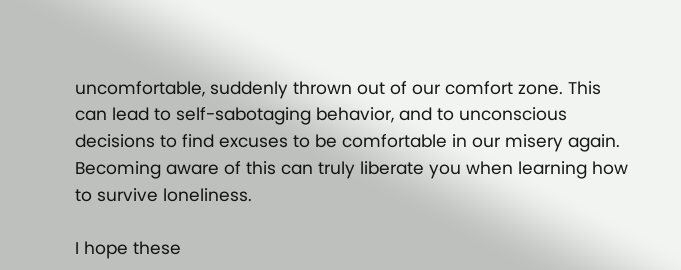uncomfortable, suddenly thrown out of our comfort zone. This can lead to self-sabotaging behavior, and to unconscious decisions to find excuses to be comfortable in our misery again. Becoming aware of this can truly liberate you when learning how to survive loneliness.

I hope these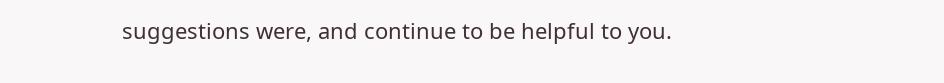suggestions were, and continue to be helpful to you.